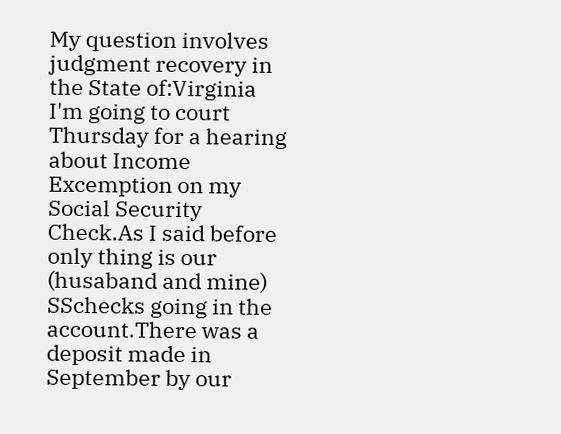My question involves judgment recovery in the State of:Virginia
I'm going to court Thursday for a hearing about Income Excemption on my Social Security Check.As I said before only thing is our (husaband and mine)
SSchecks going in the account.There was a deposit made in September by our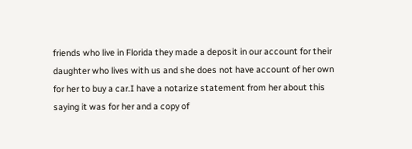friends who live in Florida they made a deposit in our account for their daughter who lives with us and she does not have account of her own for her to buy a car.I have a notarize statement from her about this saying it was for her and a copy of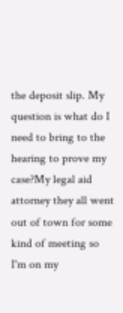the deposit slip. My question is what do I need to bring to the hearing to prove my case?My legal aid attorney they all went out of town for some kind of meeting so I'm on my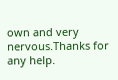own and very nervous.Thanks for any help.